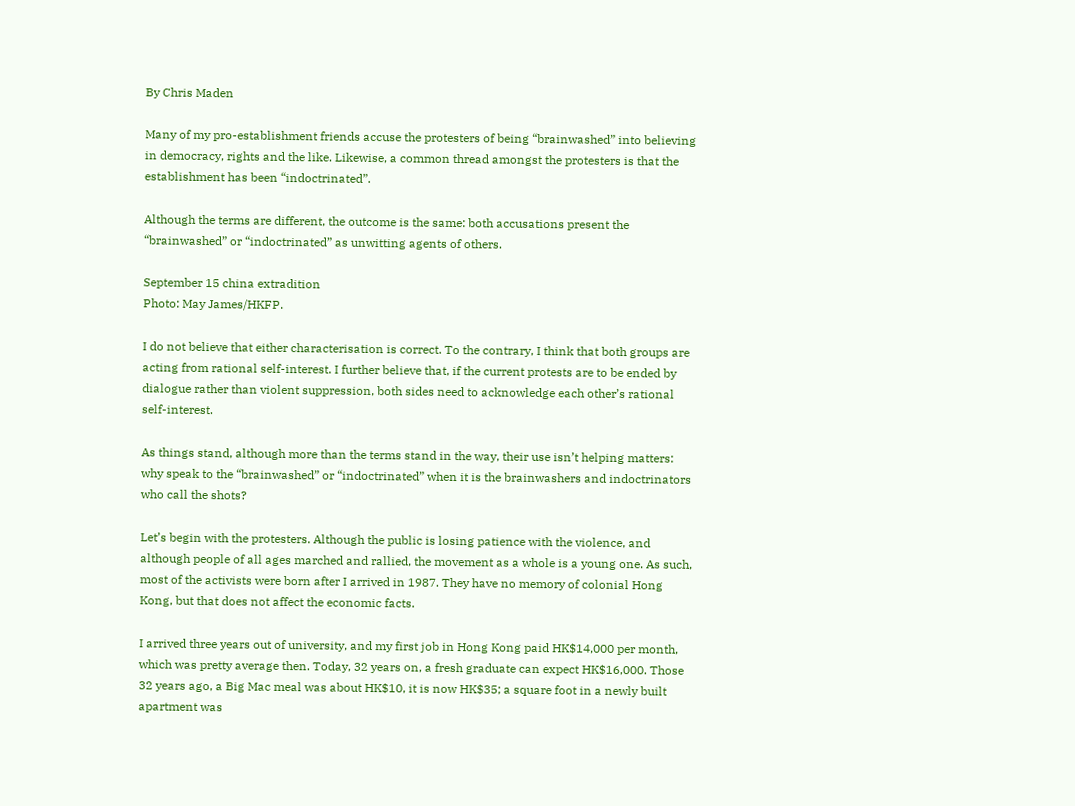By Chris Maden

Many of my pro-establishment friends accuse the protesters of being “brainwashed” into believing in democracy, rights and the like. Likewise, a common thread amongst the protesters is that the establishment has been “indoctrinated”.

Although the terms are different, the outcome is the same: both accusations present the “brainwashed” or “indoctrinated” as unwitting agents of others.

September 15 china extradition
Photo: May James/HKFP.

I do not believe that either characterisation is correct. To the contrary, I think that both groups are acting from rational self-interest. I further believe that, if the current protests are to be ended by dialogue rather than violent suppression, both sides need to acknowledge each other’s rational self-interest.

As things stand, although more than the terms stand in the way, their use isn’t helping matters: why speak to the “brainwashed” or “indoctrinated” when it is the brainwashers and indoctrinators who call the shots?

Let’s begin with the protesters. Although the public is losing patience with the violence, and although people of all ages marched and rallied, the movement as a whole is a young one. As such, most of the activists were born after I arrived in 1987. They have no memory of colonial Hong Kong, but that does not affect the economic facts.

I arrived three years out of university, and my first job in Hong Kong paid HK$14,000 per month, which was pretty average then. Today, 32 years on, a fresh graduate can expect HK$16,000. Those 32 years ago, a Big Mac meal was about HK$10, it is now HK$35; a square foot in a newly built apartment was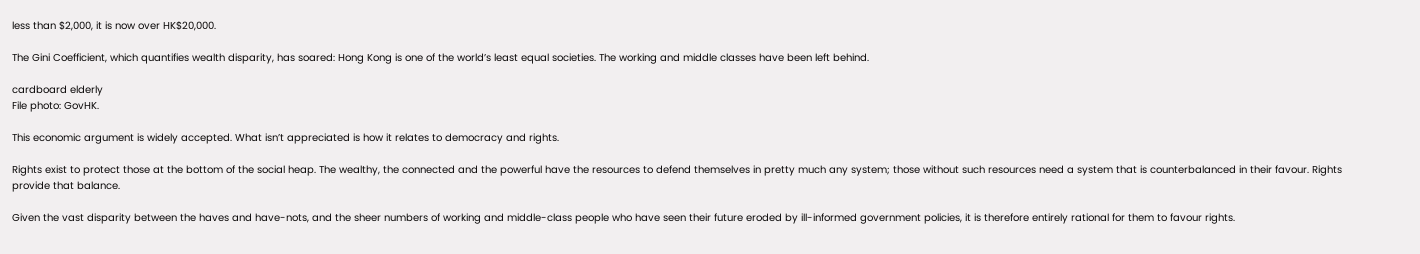less than $2,000, it is now over HK$20,000.

The Gini Coefficient, which quantifies wealth disparity, has soared: Hong Kong is one of the world’s least equal societies. The working and middle classes have been left behind.

cardboard elderly
File photo: GovHK.

This economic argument is widely accepted. What isn’t appreciated is how it relates to democracy and rights.

Rights exist to protect those at the bottom of the social heap. The wealthy, the connected and the powerful have the resources to defend themselves in pretty much any system; those without such resources need a system that is counterbalanced in their favour. Rights provide that balance.

Given the vast disparity between the haves and have-nots, and the sheer numbers of working and middle-class people who have seen their future eroded by ill-informed government policies, it is therefore entirely rational for them to favour rights.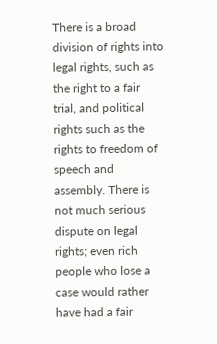There is a broad division of rights into legal rights, such as the right to a fair trial, and political rights such as the rights to freedom of speech and assembly. There is not much serious dispute on legal rights; even rich people who lose a case would rather have had a fair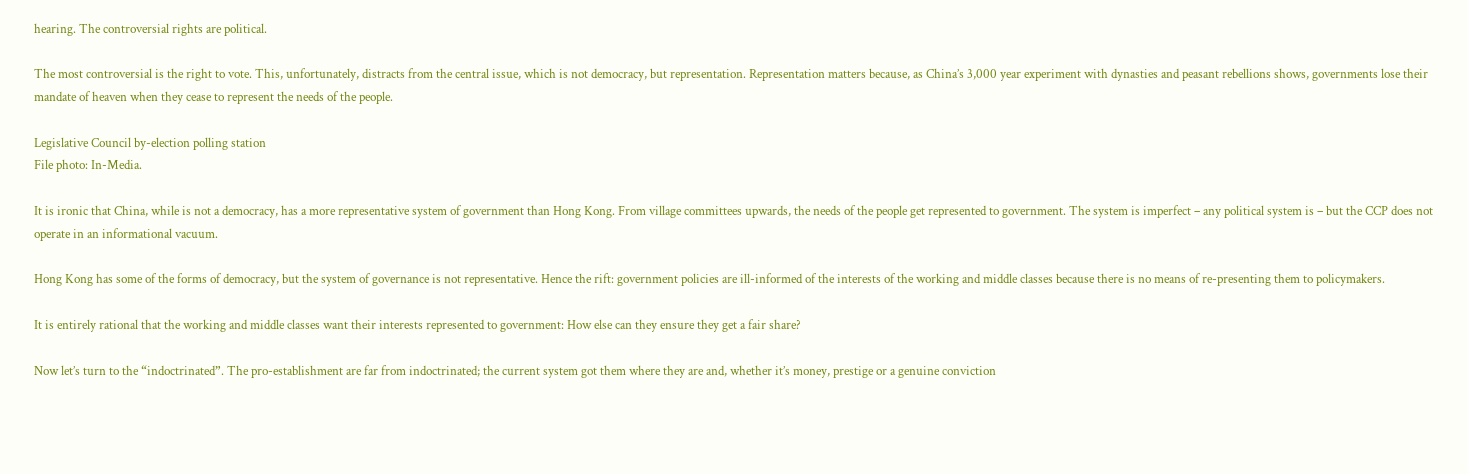hearing. The controversial rights are political.

The most controversial is the right to vote. This, unfortunately, distracts from the central issue, which is not democracy, but representation. Representation matters because, as China’s 3,000 year experiment with dynasties and peasant rebellions shows, governments lose their mandate of heaven when they cease to represent the needs of the people.

Legislative Council by-election polling station
File photo: In-Media.

It is ironic that China, while is not a democracy, has a more representative system of government than Hong Kong. From village committees upwards, the needs of the people get represented to government. The system is imperfect – any political system is – but the CCP does not operate in an informational vacuum.

Hong Kong has some of the forms of democracy, but the system of governance is not representative. Hence the rift: government policies are ill-informed of the interests of the working and middle classes because there is no means of re-presenting them to policymakers.

It is entirely rational that the working and middle classes want their interests represented to government: How else can they ensure they get a fair share?

Now let’s turn to the “indoctrinated”. The pro-establishment are far from indoctrinated; the current system got them where they are and, whether it’s money, prestige or a genuine conviction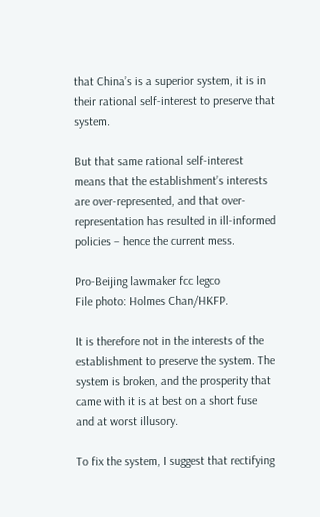that China’s is a superior system, it is in their rational self-interest to preserve that system.

But that same rational self-interest means that the establishment’s interests are over-represented, and that over-representation has resulted in ill-informed policies – hence the current mess.

Pro-Beijing lawmaker fcc legco
File photo: Holmes Chan/HKFP.

It is therefore not in the interests of the establishment to preserve the system. The system is broken, and the prosperity that came with it is at best on a short fuse and at worst illusory.

To fix the system, I suggest that rectifying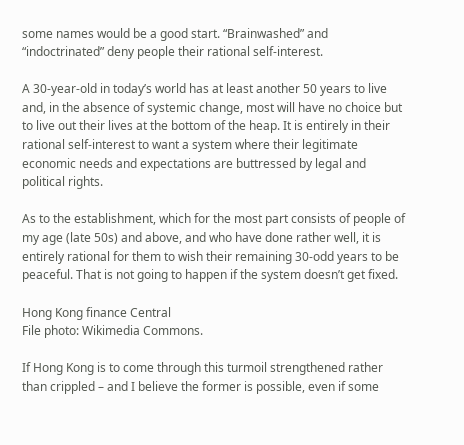some names would be a good start. “Brainwashed” and “indoctrinated” deny people their rational self-interest.

A 30-year-old in today’s world has at least another 50 years to live and, in the absence of systemic change, most will have no choice but to live out their lives at the bottom of the heap. It is entirely in their rational self-interest to want a system where their legitimate economic needs and expectations are buttressed by legal and political rights.

As to the establishment, which for the most part consists of people of my age (late 50s) and above, and who have done rather well, it is entirely rational for them to wish their remaining 30-odd years to be peaceful. That is not going to happen if the system doesn’t get fixed.

Hong Kong finance Central
File photo: Wikimedia Commons.

If Hong Kong is to come through this turmoil strengthened rather than crippled – and I believe the former is possible, even if some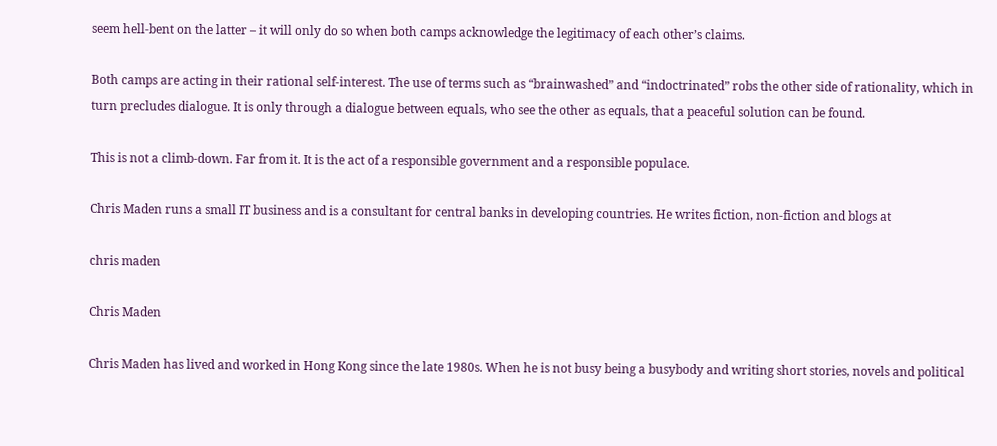seem hell-bent on the latter – it will only do so when both camps acknowledge the legitimacy of each other’s claims.

Both camps are acting in their rational self-interest. The use of terms such as “brainwashed” and “indoctrinated” robs the other side of rationality, which in turn precludes dialogue. It is only through a dialogue between equals, who see the other as equals, that a peaceful solution can be found.

This is not a climb-down. Far from it. It is the act of a responsible government and a responsible populace.

Chris Maden runs a small IT business and is a consultant for central banks in developing countries. He writes fiction, non-fiction and blogs at

chris maden

Chris Maden

Chris Maden has lived and worked in Hong Kong since the late 1980s. When he is not busy being a busybody and writing short stories, novels and political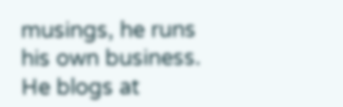musings, he runs his own business. He blogs at